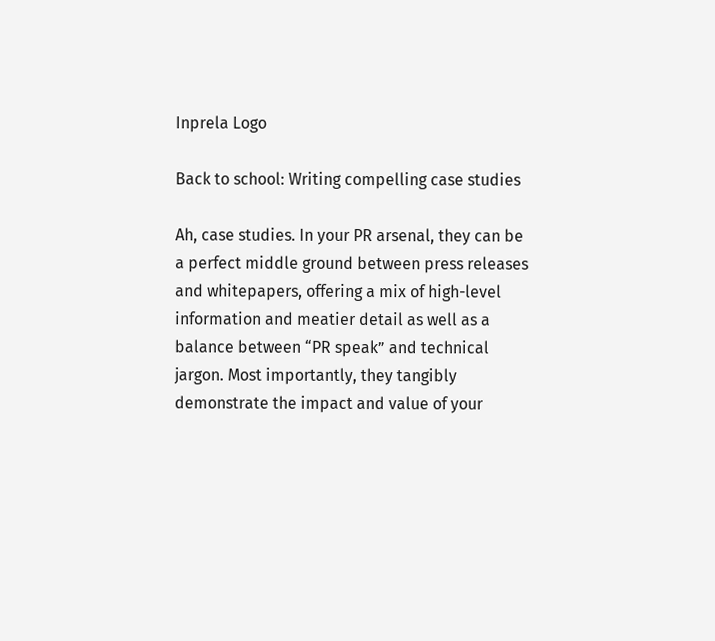Inprela Logo

Back to school: Writing compelling case studies

Ah, case studies. In your PR arsenal, they can be a perfect middle ground between press releases and whitepapers, offering a mix of high-level information and meatier detail as well as a balance between “PR speak” and technical jargon. Most importantly, they tangibly demonstrate the impact and value of your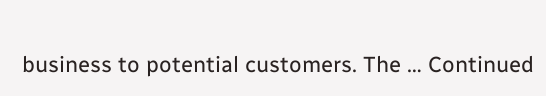business to potential customers. The … Continued